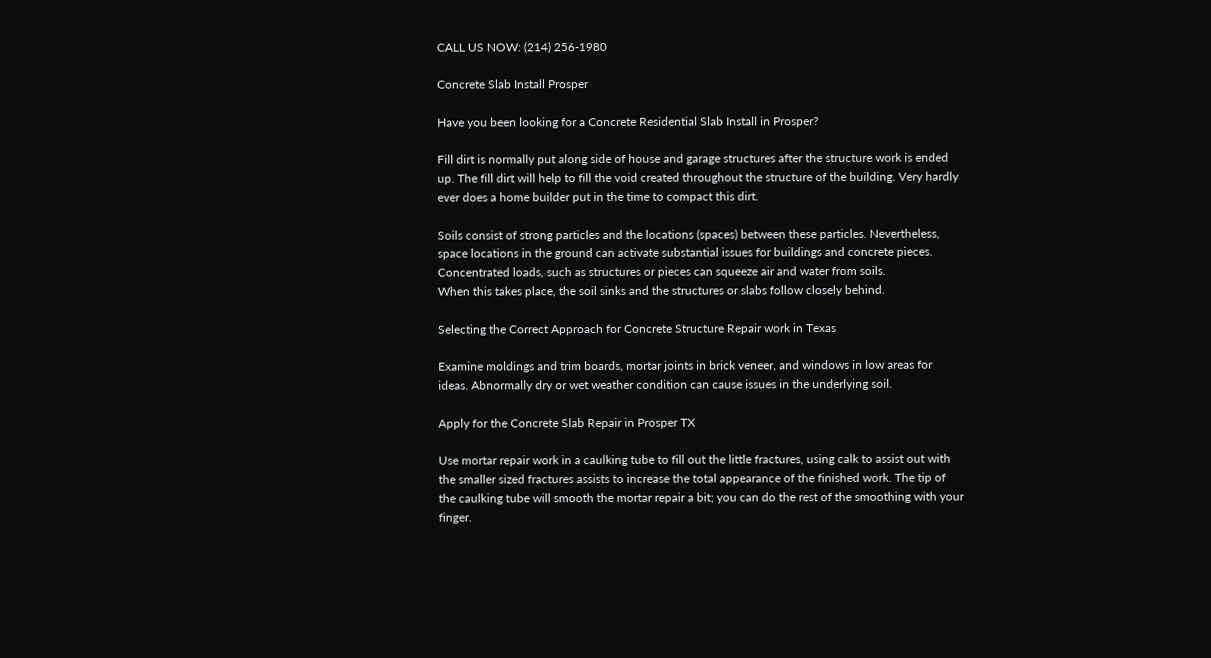CALL US NOW: (214) 256-1980

Concrete Slab Install Prosper

Have you been looking for a Concrete Residential Slab Install in Prosper?

Fill dirt is normally put along side of house and garage structures after the structure work is ended up. The fill dirt will help to fill the void created throughout the structure of the building. Very hardly ever does a home builder put in the time to compact this dirt.

Soils consist of strong particles and the locations (spaces) between these particles. Nevertheless, space locations in the ground can activate substantial issues for buildings and concrete pieces. Concentrated loads, such as structures or pieces can squeeze air and water from soils.
When this takes place, the soil sinks and the structures or slabs follow closely behind.

Selecting the Correct Approach for Concrete Structure Repair work in Texas

Examine moldings and trim boards, mortar joints in brick veneer, and windows in low areas for ideas. Abnormally dry or wet weather condition can cause issues in the underlying soil.

Apply for the Concrete Slab Repair in Prosper TX

Use mortar repair work in a caulking tube to fill out the little fractures, using calk to assist out with the smaller sized fractures assists to increase the total appearance of the finished work. The tip of the caulking tube will smooth the mortar repair a bit; you can do the rest of the smoothing with your finger.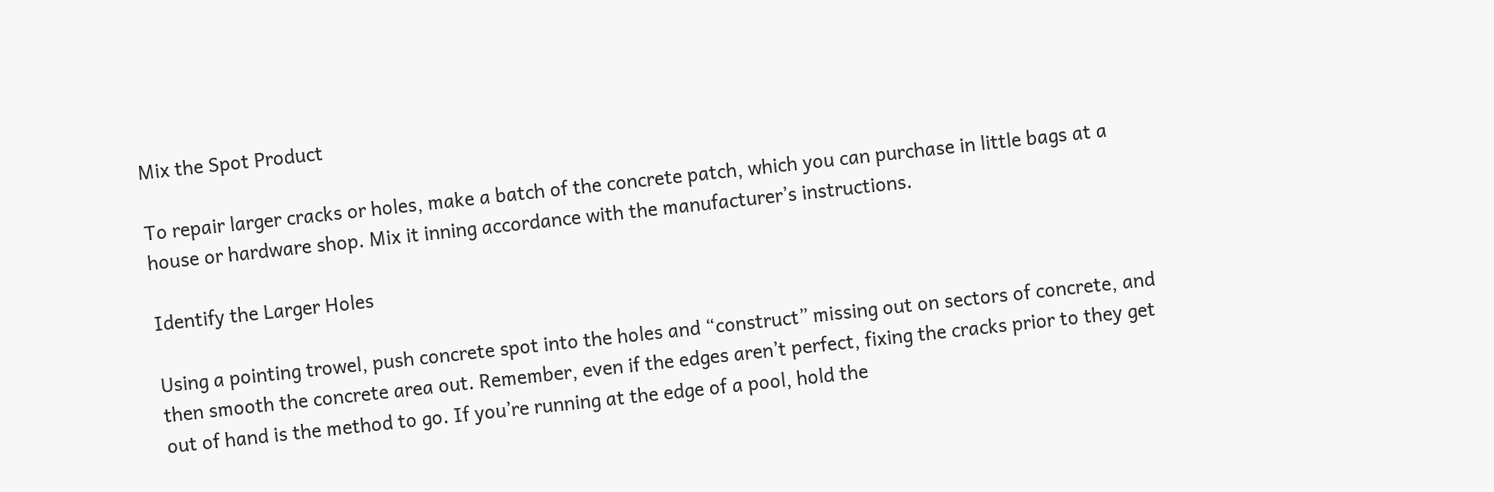Mix the Spot Product

To repair larger cracks or holes, make a batch of the concrete patch, which you can purchase in little bags at a house or hardware shop. Mix it inning accordance with the manufacturer’s instructions.

Identify the Larger Holes

Using a pointing trowel, push concrete spot into the holes and “construct” missing out on sectors of concrete, and then smooth the concrete area out. Remember, even if the edges aren’t perfect, fixing the cracks prior to they get out of hand is the method to go. If you’re running at the edge of a pool, hold the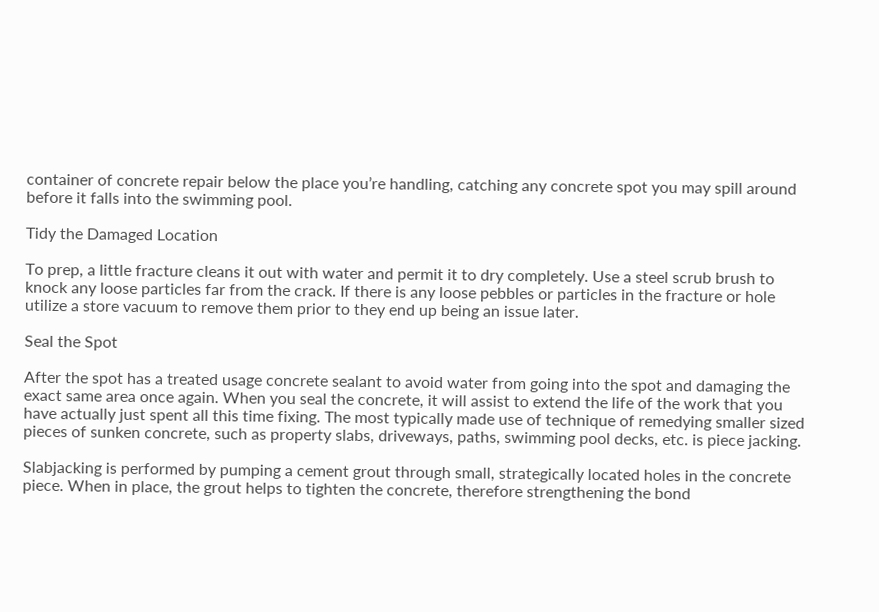container of concrete repair below the place you’re handling, catching any concrete spot you may spill around before it falls into the swimming pool.

Tidy the Damaged Location

To prep, a little fracture cleans it out with water and permit it to dry completely. Use a steel scrub brush to knock any loose particles far from the crack. If there is any loose pebbles or particles in the fracture or hole utilize a store vacuum to remove them prior to they end up being an issue later.

Seal the Spot

After the spot has a treated usage concrete sealant to avoid water from going into the spot and damaging the exact same area once again. When you seal the concrete, it will assist to extend the life of the work that you have actually just spent all this time fixing. The most typically made use of technique of remedying smaller sized pieces of sunken concrete, such as property slabs, driveways, paths, swimming pool decks, etc. is piece jacking.

Slabjacking is performed by pumping a cement grout through small, strategically located holes in the concrete piece. When in place, the grout helps to tighten the concrete, therefore strengthening the bond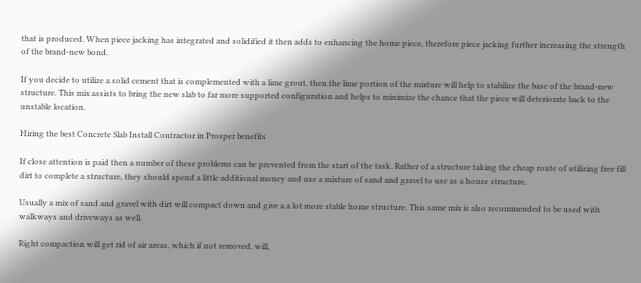that is produced. When piece jacking has integrated and solidified it then adds to enhancing the home piece, therefore piece jacking further increasing the strength of the brand-new bond.

If you decide to utilize a solid cement that is complemented with a lime grout, then the lime portion of the mixture will help to stabilize the base of the brand-new structure. This mix assists to bring the new slab to far more supported configuration and helps to minimize the chance that the piece will deteriorate back to the unstable location.

Hiring the best Concrete Slab Install Contractor in Prosper benefits

If close attention is paid then a number of these problems can be prevented from the start of the task. Rather of a structure taking the cheap route of utilizing free fill dirt to complete a structure, they should spend a little additional money and use a mixture of sand and gravel to use as a house structure.

Usually a mix of sand and gravel with dirt will compact down and give a a lot more stable home structure. This same mix is also recommended to be used with walkways and driveways as well.

Right compaction will get rid of air areas, which if not removed, will,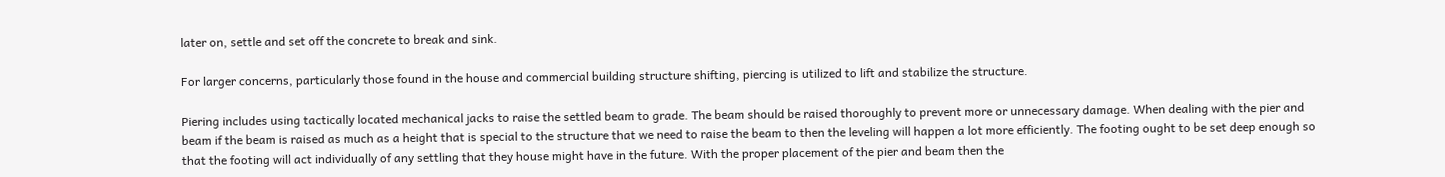later on, settle and set off the concrete to break and sink.

For larger concerns, particularly those found in the house and commercial building structure shifting, piercing is utilized to lift and stabilize the structure.

Piering includes using tactically located mechanical jacks to raise the settled beam to grade. The beam should be raised thoroughly to prevent more or unnecessary damage. When dealing with the pier and beam if the beam is raised as much as a height that is special to the structure that we need to raise the beam to then the leveling will happen a lot more efficiently. The footing ought to be set deep enough so that the footing will act individually of any settling that they house might have in the future. With the proper placement of the pier and beam then the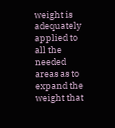weight is adequately applied to all the needed areas as to expand the weight that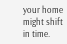your home might shift in time.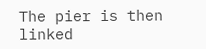The pier is then linked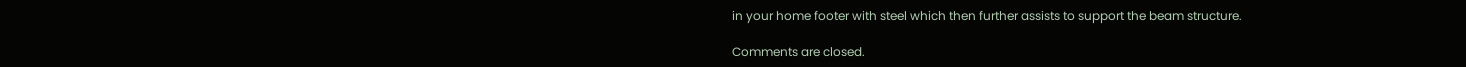in your home footer with steel which then further assists to support the beam structure.

Comments are closed.